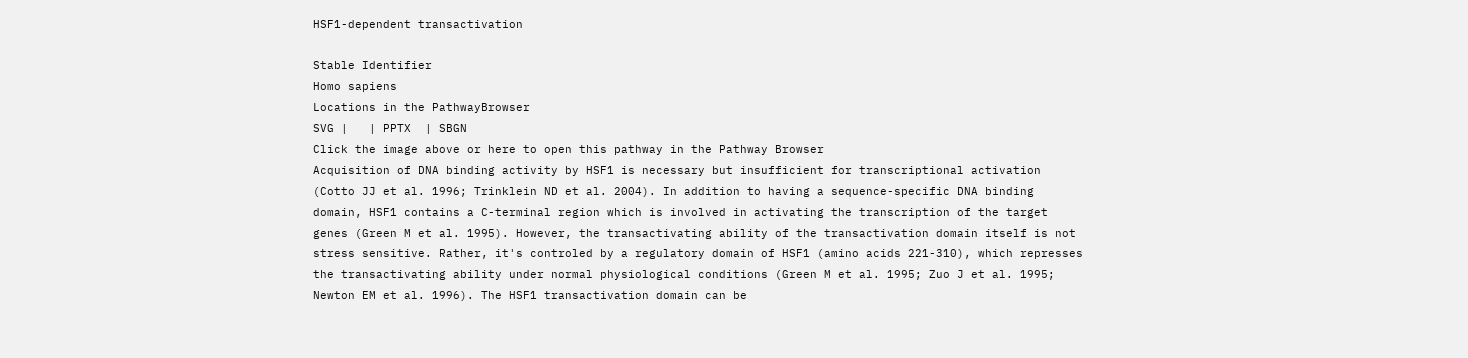HSF1-dependent transactivation

Stable Identifier
Homo sapiens
Locations in the PathwayBrowser
SVG |   | PPTX  | SBGN
Click the image above or here to open this pathway in the Pathway Browser
Acquisition of DNA binding activity by HSF1 is necessary but insufficient for transcriptional activation (Cotto JJ et al. 1996; Trinklein ND et al. 2004). In addition to having a sequence-specific DNA binding domain, HSF1 contains a C-terminal region which is involved in activating the transcription of the target genes (Green M et al. 1995). However, the transactivating ability of the transactivation domain itself is not stress sensitive. Rather, it's controled by a regulatory domain of HSF1 (amino acids 221-310), which represses the transactivating ability under normal physiological conditions (Green M et al. 1995; Zuo J et al. 1995; Newton EM et al. 1996). The HSF1 transactivation domain can be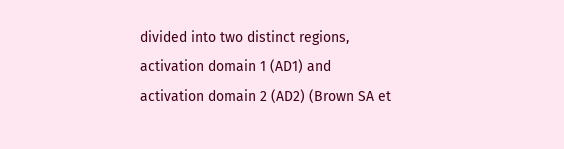divided into two distinct regions, activation domain 1 (AD1) and activation domain 2 (AD2) (Brown SA et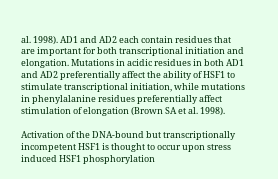al. 1998). AD1 and AD2 each contain residues that are important for both transcriptional initiation and elongation. Mutations in acidic residues in both AD1 and AD2 preferentially affect the ability of HSF1 to stimulate transcriptional initiation, while mutations in phenylalanine residues preferentially affect stimulation of elongation (Brown SA et al. 1998).

Activation of the DNA-bound but transcriptionally incompetent HSF1 is thought to occur upon stress induced HSF1 phosphorylation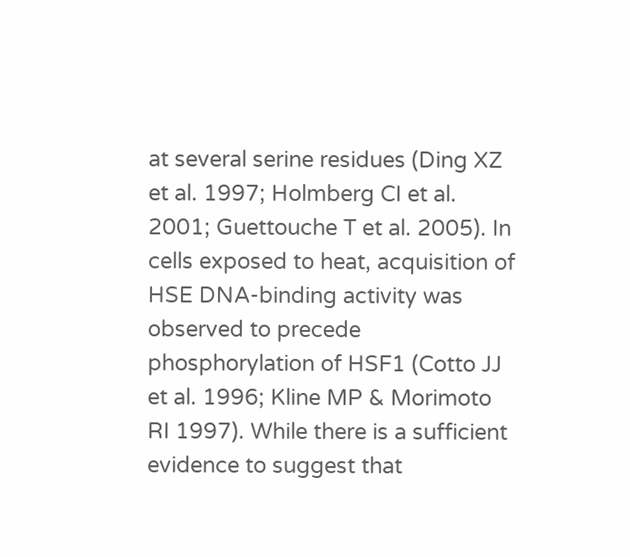at several serine residues (Ding XZ et al. 1997; Holmberg CI et al. 2001; Guettouche T et al. 2005). In cells exposed to heat, acquisition of HSE DNA-binding activity was observed to precede phosphorylation of HSF1 (Cotto JJ et al. 1996; Kline MP & Morimoto RI 1997). While there is a sufficient evidence to suggest that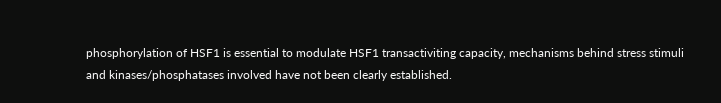phosphorylation of HSF1 is essential to modulate HSF1 transactiviting capacity, mechanisms behind stress stimuli and kinases/phosphatases involved have not been clearly established.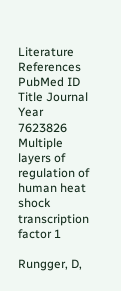Literature References
PubMed ID Title Journal Year
7623826 Multiple layers of regulation of human heat shock transcription factor 1

Rungger, D,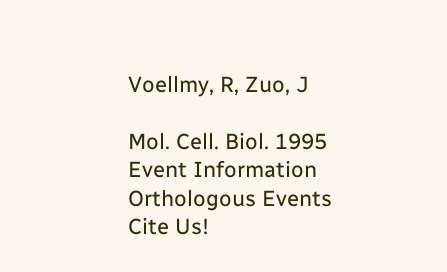Voellmy, R, Zuo, J

Mol. Cell. Biol. 1995
Event Information
Orthologous Events
Cite Us!